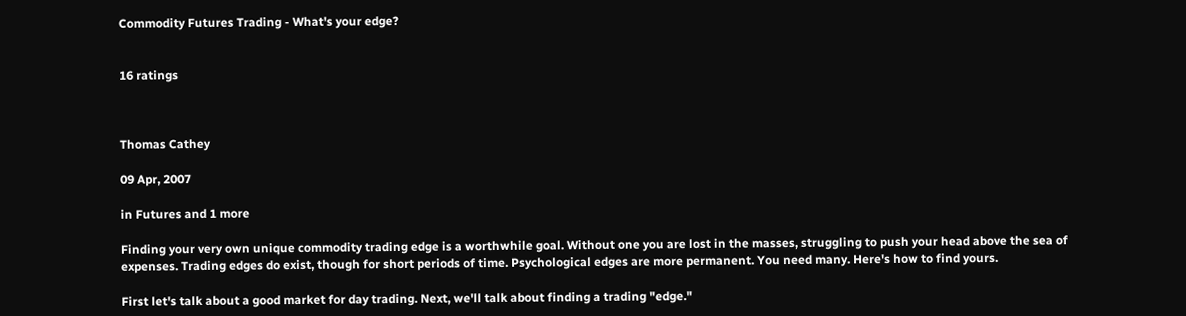Commodity Futures Trading - What's your edge?


16 ratings



Thomas Cathey

09 Apr, 2007

in Futures and 1 more

Finding your very own unique commodity trading edge is a worthwhile goal. Without one you are lost in the masses, struggling to push your head above the sea of expenses. Trading edges do exist, though for short periods of time. Psychological edges are more permanent. You need many. Here's how to find yours.

First let's talk about a good market for day trading. Next, we'll talk about finding a trading "edge."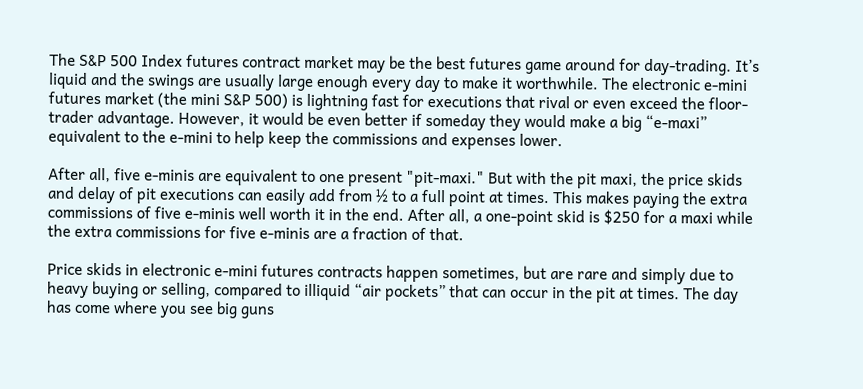The S&P 500 Index futures contract market may be the best futures game around for day-trading. It’s liquid and the swings are usually large enough every day to make it worthwhile. The electronic e-mini futures market (the mini S&P 500) is lightning fast for executions that rival or even exceed the floor-trader advantage. However, it would be even better if someday they would make a big “e-maxi” equivalent to the e-mini to help keep the commissions and expenses lower.

After all, five e-minis are equivalent to one present "pit-maxi." But with the pit maxi, the price skids and delay of pit executions can easily add from ½ to a full point at times. This makes paying the extra commissions of five e-minis well worth it in the end. After all, a one-point skid is $250 for a maxi while the extra commissions for five e-minis are a fraction of that.

Price skids in electronic e-mini futures contracts happen sometimes, but are rare and simply due to heavy buying or selling, compared to illiquid “air pockets” that can occur in the pit at times. The day has come where you see big guns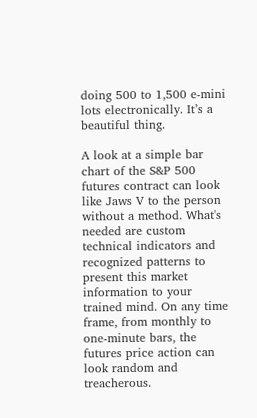doing 500 to 1,500 e-mini lots electronically. It’s a beautiful thing.

A look at a simple bar chart of the S&P 500 futures contract can look like Jaws V to the person without a method. What's needed are custom technical indicators and recognized patterns to present this market information to your trained mind. On any time frame, from monthly to one-minute bars, the futures price action can look random and treacherous.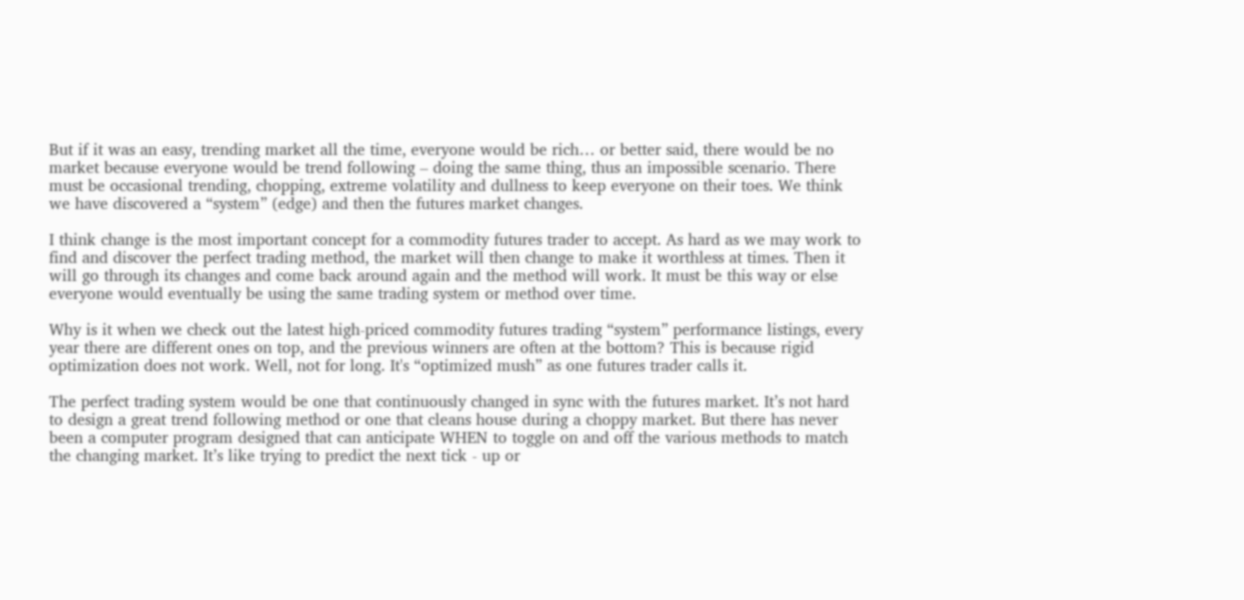But if it was an easy, trending market all the time, everyone would be rich… or better said, there would be no market because everyone would be trend following – doing the same thing, thus an impossible scenario. There must be occasional trending, chopping, extreme volatility and dullness to keep everyone on their toes. We think we have discovered a “system” (edge) and then the futures market changes.

I think change is the most important concept for a commodity futures trader to accept. As hard as we may work to find and discover the perfect trading method, the market will then change to make it worthless at times. Then it will go through its changes and come back around again and the method will work. It must be this way or else everyone would eventually be using the same trading system or method over time.

Why is it when we check out the latest high-priced commodity futures trading “system” performance listings, every year there are different ones on top, and the previous winners are often at the bottom? This is because rigid optimization does not work. Well, not for long. It's “optimized mush” as one futures trader calls it.

The perfect trading system would be one that continuously changed in sync with the futures market. It’s not hard to design a great trend following method or one that cleans house during a choppy market. But there has never been a computer program designed that can anticipate WHEN to toggle on and off the various methods to match the changing market. It’s like trying to predict the next tick - up or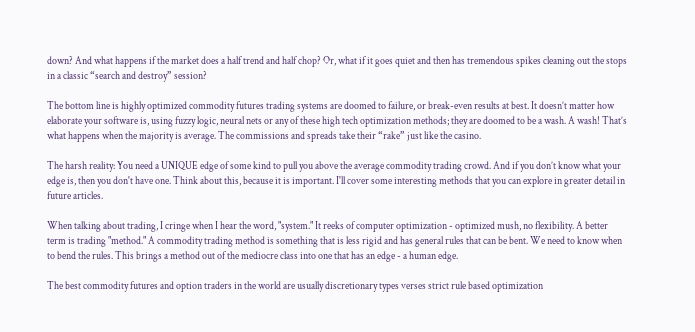down? And what happens if the market does a half trend and half chop? Or, what if it goes quiet and then has tremendous spikes cleaning out the stops in a classic “search and destroy” session?

The bottom line is highly optimized commodity futures trading systems are doomed to failure, or break-even results at best. It doesn’t matter how elaborate your software is, using fuzzy logic, neural nets or any of these high tech optimization methods; they are doomed to be a wash. A wash! That’s what happens when the majority is average. The commissions and spreads take their “rake” just like the casino.

The harsh reality: You need a UNIQUE edge of some kind to pull you above the average commodity trading crowd. And if you don’t know what your edge is, then you don't have one. Think about this, because it is important. I'll cover some interesting methods that you can explore in greater detail in future articles.

When talking about trading, I cringe when I hear the word, "system." It reeks of computer optimization - optimized mush, no flexibility. A better term is trading "method." A commodity trading method is something that is less rigid and has general rules that can be bent. We need to know when to bend the rules. This brings a method out of the mediocre class into one that has an edge - a human edge.

The best commodity futures and option traders in the world are usually discretionary types verses strict rule based optimization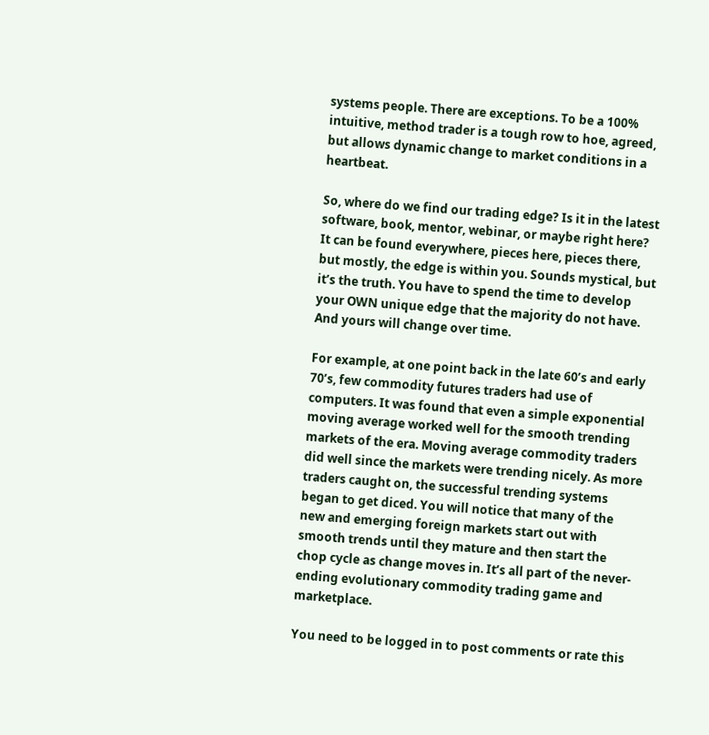systems people. There are exceptions. To be a 100% intuitive, method trader is a tough row to hoe, agreed, but allows dynamic change to market conditions in a heartbeat.

So, where do we find our trading edge? Is it in the latest software, book, mentor, webinar, or maybe right here? It can be found everywhere, pieces here, pieces there, but mostly, the edge is within you. Sounds mystical, but it’s the truth. You have to spend the time to develop your OWN unique edge that the majority do not have. And yours will change over time.

For example, at one point back in the late 60’s and early 70’s, few commodity futures traders had use of computers. It was found that even a simple exponential moving average worked well for the smooth trending markets of the era. Moving average commodity traders did well since the markets were trending nicely. As more traders caught on, the successful trending systems began to get diced. You will notice that many of the new and emerging foreign markets start out with smooth trends until they mature and then start the chop cycle as change moves in. It’s all part of the never-ending evolutionary commodity trading game and marketplace.

You need to be logged in to post comments or rate this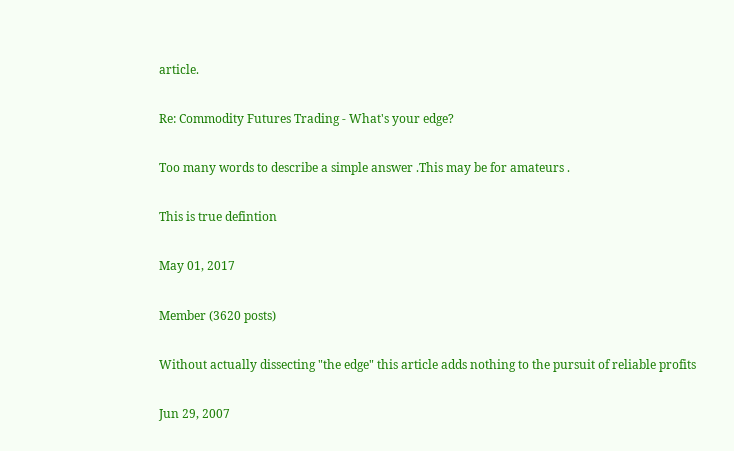article.

Re: Commodity Futures Trading - What's your edge?

Too many words to describe a simple answer .This may be for amateurs .

This is true defintion

May 01, 2017

Member (3620 posts)

Without actually dissecting "the edge" this article adds nothing to the pursuit of reliable profits

Jun 29, 2007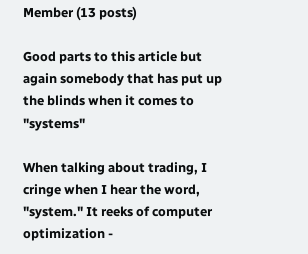Member (13 posts)

Good parts to this article but again somebody that has put up the blinds when it comes to "systems"

When talking about trading, I cringe when I hear the word, "system." It reeks of computer optimization -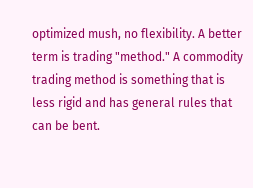optimized mush, no flexibility. A better term is trading "method." A commodity trading method is something that is less rigid and has general rules that can be bent.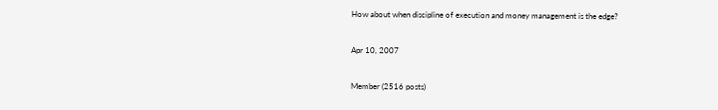How about when discipline of execution and money management is the edge?

Apr 10, 2007

Member (2516 posts)